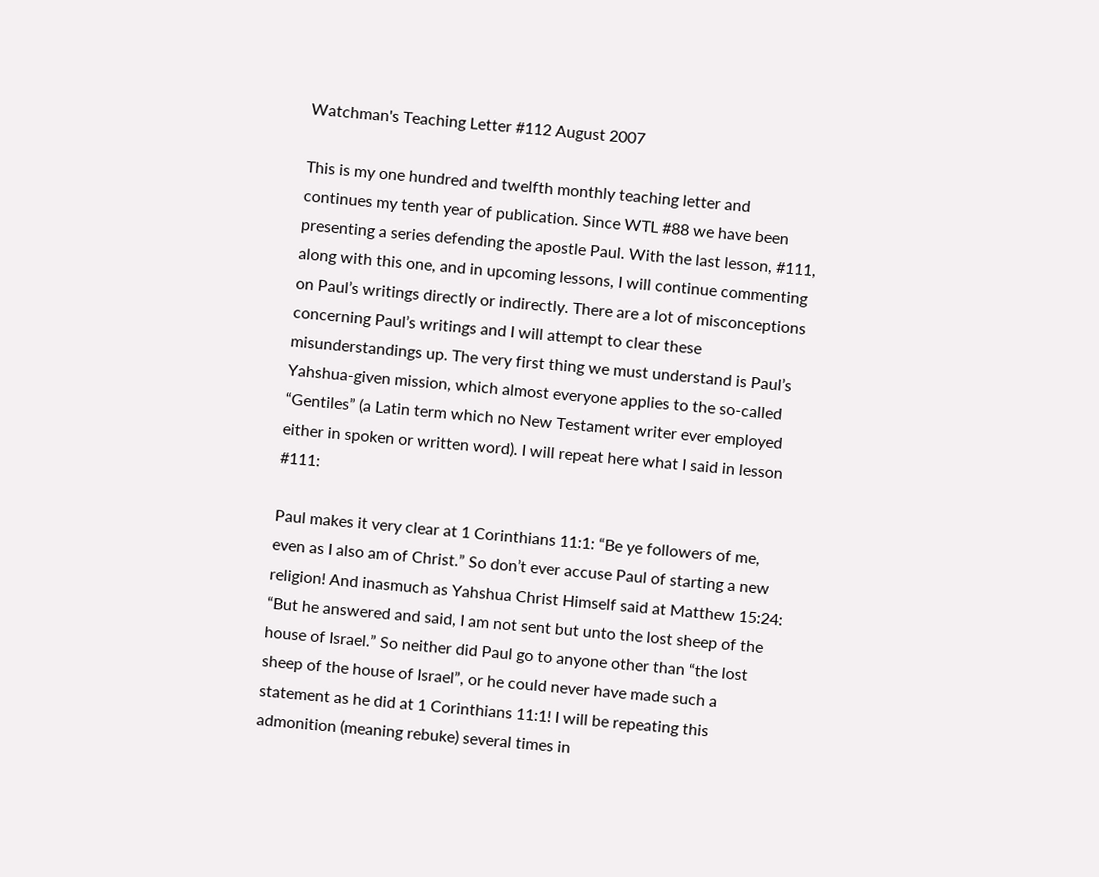Watchman's Teaching Letter #112 August 2007

This is my one hundred and twelfth monthly teaching letter and continues my tenth year of publication. Since WTL #88 we have been presenting a series defending the apostle Paul. With the last lesson, #111, along with this one, and in upcoming lessons, I will continue commenting on Paul’s writings directly or indirectly. There are a lot of misconceptions concerning Paul’s writings and I will attempt to clear these misunderstandings up. The very first thing we must understand is Paul’s Yahshua-given mission, which almost everyone applies to the so-called “Gentiles” (a Latin term which no New Testament writer ever employed either in spoken or written word). I will repeat here what I said in lesson #111:

Paul makes it very clear at 1 Corinthians 11:1: “Be ye followers of me, even as I also am of Christ.” So don’t ever accuse Paul of starting a new religion! And inasmuch as Yahshua Christ Himself said at Matthew 15:24: “But he answered and said, I am not sent but unto the lost sheep of the house of Israel.” So neither did Paul go to anyone other than “the lost sheep of the house of Israel”, or he could never have made such a statement as he did at 1 Corinthians 11:1! I will be repeating this admonition (meaning rebuke) several times in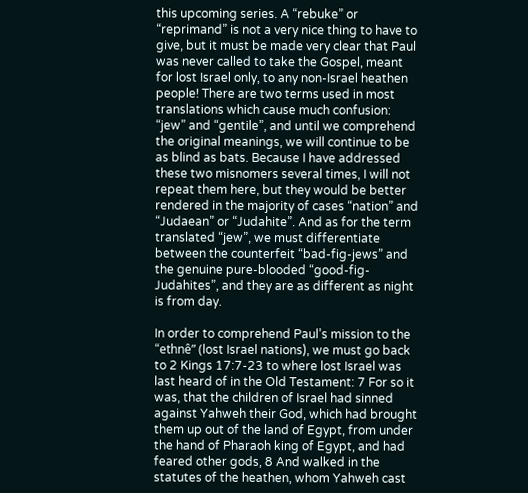this upcoming series. A “rebuke” or “reprimand” is not a very nice thing to have to give, but it must be made very clear that Paul was never called to take the Gospel, meant for lost Israel only, to any non-Israel heathen people! There are two terms used in most translations which cause much confusion: “jew” and “gentile”, and until we comprehend the original meanings, we will continue to be as blind as bats. Because I have addressed these two misnomers several times, I will not repeat them here, but they would be better rendered in the majority of cases “nation” and “Judaean” or “Judahite”. And as for the term translated “jew”, we must differentiate between the counterfeit “bad-fig-jews” and the genuine pure-blooded “good-fig-Judahites”, and they are as different as night is from day.

In order to comprehend Paul’s mission to the “ethnê” (lost Israel nations), we must go back to 2 Kings 17:7-23 to where lost Israel was last heard of in the Old Testament: 7 For so it was, that the children of Israel had sinned against Yahweh their God, which had brought them up out of the land of Egypt, from under the hand of Pharaoh king of Egypt, and had feared other gods, 8 And walked in the statutes of the heathen, whom Yahweh cast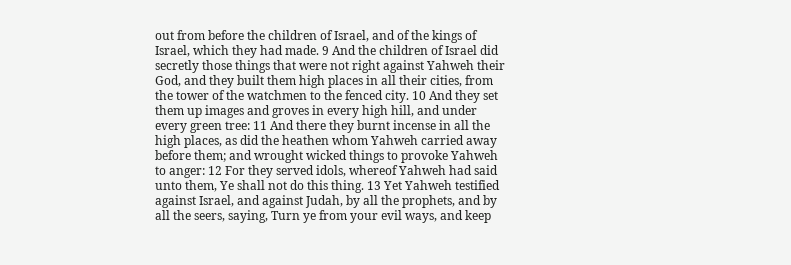out from before the children of Israel, and of the kings of Israel, which they had made. 9 And the children of Israel did secretly those things that were not right against Yahweh their God, and they built them high places in all their cities, from the tower of the watchmen to the fenced city. 10 And they set them up images and groves in every high hill, and under every green tree: 11 And there they burnt incense in all the high places, as did the heathen whom Yahweh carried away before them; and wrought wicked things to provoke Yahweh to anger: 12 For they served idols, whereof Yahweh had said unto them, Ye shall not do this thing. 13 Yet Yahweh testified against Israel, and against Judah, by all the prophets, and by all the seers, saying, Turn ye from your evil ways, and keep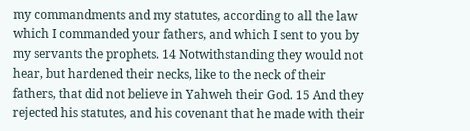my commandments and my statutes, according to all the law which I commanded your fathers, and which I sent to you by my servants the prophets. 14 Notwithstanding they would not hear, but hardened their necks, like to the neck of their fathers, that did not believe in Yahweh their God. 15 And they rejected his statutes, and his covenant that he made with their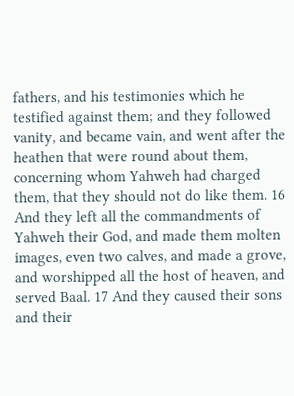fathers, and his testimonies which he testified against them; and they followed vanity, and became vain, and went after the heathen that were round about them, concerning whom Yahweh had charged them, that they should not do like them. 16 And they left all the commandments of Yahweh their God, and made them molten images, even two calves, and made a grove, and worshipped all the host of heaven, and served Baal. 17 And they caused their sons and their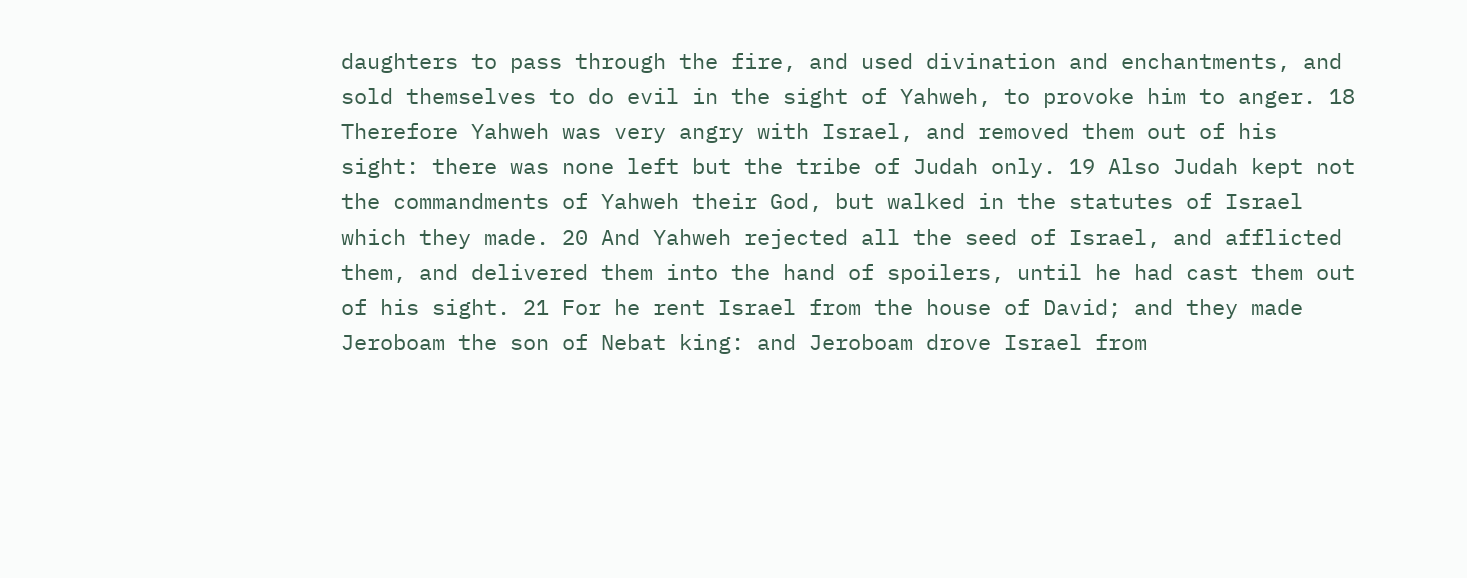daughters to pass through the fire, and used divination and enchantments, and sold themselves to do evil in the sight of Yahweh, to provoke him to anger. 18 Therefore Yahweh was very angry with Israel, and removed them out of his sight: there was none left but the tribe of Judah only. 19 Also Judah kept not the commandments of Yahweh their God, but walked in the statutes of Israel which they made. 20 And Yahweh rejected all the seed of Israel, and afflicted them, and delivered them into the hand of spoilers, until he had cast them out of his sight. 21 For he rent Israel from the house of David; and they made Jeroboam the son of Nebat king: and Jeroboam drove Israel from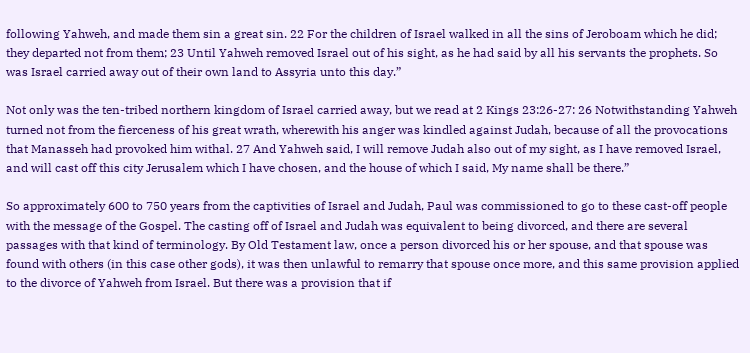following Yahweh, and made them sin a great sin. 22 For the children of Israel walked in all the sins of Jeroboam which he did; they departed not from them; 23 Until Yahweh removed Israel out of his sight, as he had said by all his servants the prophets. So was Israel carried away out of their own land to Assyria unto this day.”

Not only was the ten-tribed northern kingdom of Israel carried away, but we read at 2 Kings 23:26-27: 26 Notwithstanding Yahweh turned not from the fierceness of his great wrath, wherewith his anger was kindled against Judah, because of all the provocations that Manasseh had provoked him withal. 27 And Yahweh said, I will remove Judah also out of my sight, as I have removed Israel, and will cast off this city Jerusalem which I have chosen, and the house of which I said, My name shall be there.”

So approximately 600 to 750 years from the captivities of Israel and Judah, Paul was commissioned to go to these cast-off people with the message of the Gospel. The casting off of Israel and Judah was equivalent to being divorced, and there are several passages with that kind of terminology. By Old Testament law, once a person divorced his or her spouse, and that spouse was found with others (in this case other gods), it was then unlawful to remarry that spouse once more, and this same provision applied to the divorce of Yahweh from Israel. But there was a provision that if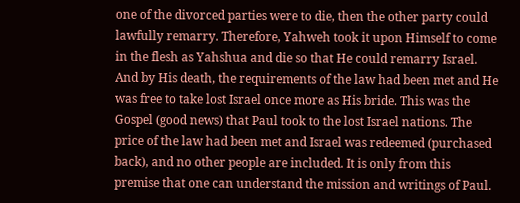one of the divorced parties were to die, then the other party could lawfully remarry. Therefore, Yahweh took it upon Himself to come in the flesh as Yahshua and die so that He could remarry Israel. And by His death, the requirements of the law had been met and He was free to take lost Israel once more as His bride. This was the Gospel (good news) that Paul took to the lost Israel nations. The price of the law had been met and Israel was redeemed (purchased back), and no other people are included. It is only from this premise that one can understand the mission and writings of Paul.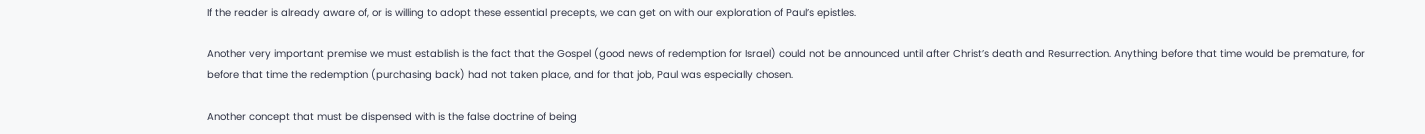If the reader is already aware of, or is willing to adopt these essential precepts, we can get on with our exploration of Paul’s epistles.

Another very important premise we must establish is the fact that the Gospel (good news of redemption for Israel) could not be announced until after Christ’s death and Resurrection. Anything before that time would be premature, for before that time the redemption (purchasing back) had not taken place, and for that job, Paul was especially chosen.

Another concept that must be dispensed with is the false doctrine of being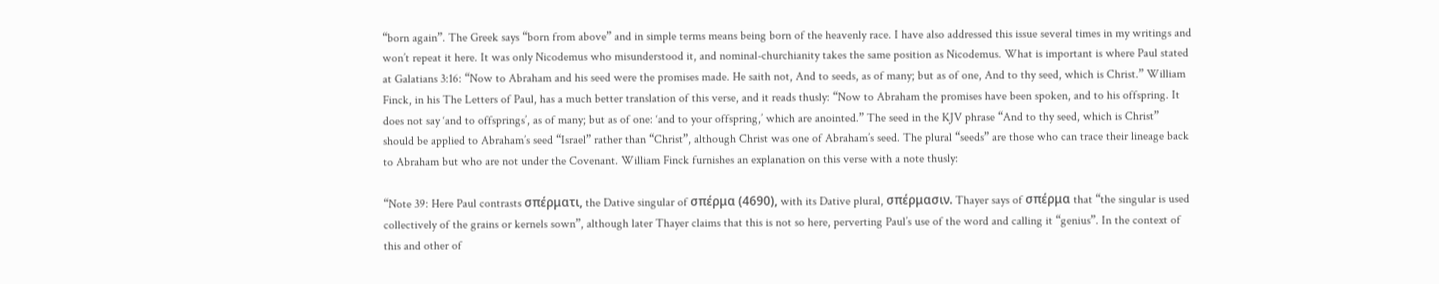“born again”. The Greek says “born from above” and in simple terms means being born of the heavenly race. I have also addressed this issue several times in my writings and won’t repeat it here. It was only Nicodemus who misunderstood it, and nominal-churchianity takes the same position as Nicodemus. What is important is where Paul stated at Galatians 3:16: “Now to Abraham and his seed were the promises made. He saith not, And to seeds, as of many; but as of one, And to thy seed, which is Christ.” William Finck, in his The Letters of Paul, has a much better translation of this verse, and it reads thusly: “Now to Abraham the promises have been spoken, and to his offspring. It does not say ‘and to offsprings’, as of many; but as of one: ‘and to your offspring,’ which are anointed.” The seed in the KJV phrase “And to thy seed, which is Christ” should be applied to Abraham’s seed “Israel” rather than “Christ”, although Christ was one of Abraham’s seed. The plural “seeds” are those who can trace their lineage back to Abraham but who are not under the Covenant. William Finck furnishes an explanation on this verse with a note thusly:

“Note 39: Here Paul contrasts σπέρματι, the Dative singular of σπέρμα (4690), with its Dative plural, σπέρμασιν. Thayer says of σπέρμα that “the singular is used collectively of the grains or kernels sown”, although later Thayer claims that this is not so here, perverting Paul’s use of the word and calling it “genius”. In the context of this and other of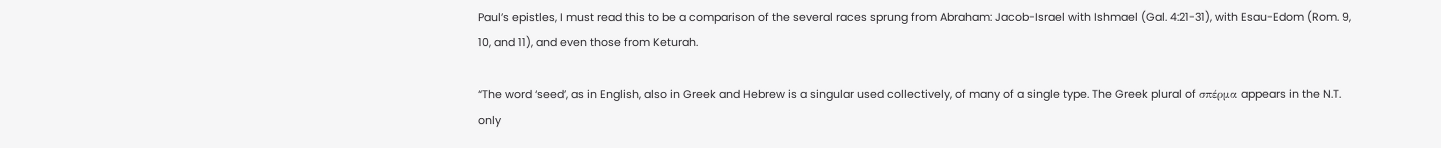Paul’s epistles, I must read this to be a comparison of the several races sprung from Abraham: Jacob-Israel with Ishmael (Gal. 4:21-31), with Esau-Edom (Rom. 9, 10, and 11), and even those from Keturah.

“The word ‘seed’, as in English, also in Greek and Hebrew is a singular used collectively, of many of a single type. The Greek plural of σπέρμα appears in the N.T. only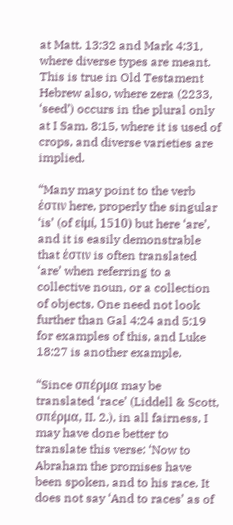at Matt. 13:32 and Mark 4:31, where diverse types are meant. This is true in Old Testament Hebrew also, where zera (2233, ‘seed’) occurs in the plural only at I Sam. 8:15, where it is used of crops, and diverse varieties are implied.

“Many may point to the verb ἐστιν here, properly the singular ‘is’ (of εἰμί, 1510) but here ‘are’, and it is easily demonstrable that ἐστιν is often translated ‘are’ when referring to a collective noun, or a collection of objects. One need not look further than Gal 4:24 and 5:19 for examples of this, and Luke 18:27 is another example.

“Since σπέρμα may be translated ‘race’ (Liddell & Scott, σπέρμα, II. 2.), in all fairness, I may have done better to translate this verse: ‘Now to Abraham the promises have been spoken, and to his race. It does not say ‘And to races’ as of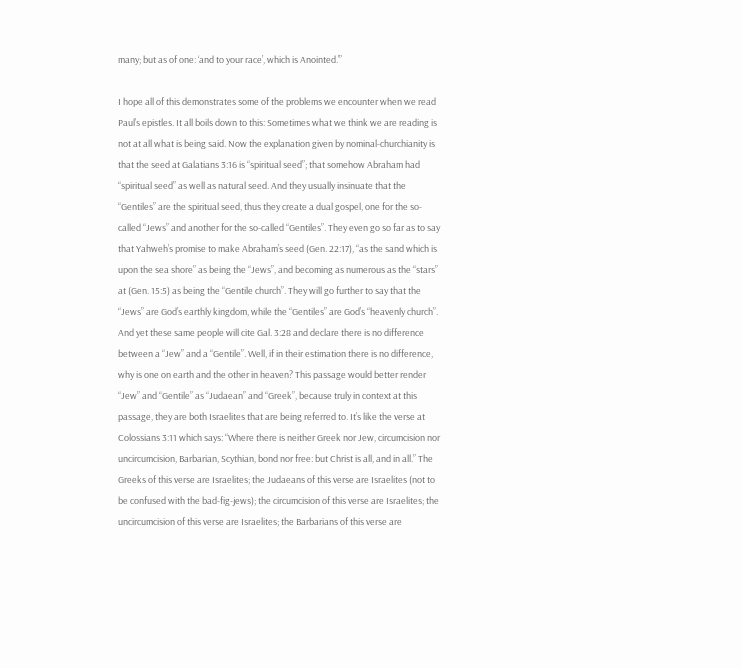many; but as of one: ‘and to your race’, which is Anointed.’”

I hope all of this demonstrates some of the problems we encounter when we read Paul’s epistles. It all boils down to this: Sometimes what we think we are reading is not at all what is being said. Now the explanation given by nominal-churchianity is that the seed at Galatians 3:16 is “spiritual seed”; that somehow Abraham had “spiritual seed” as well as natural seed. And they usually insinuate that the “Gentiles” are the spiritual seed, thus they create a dual gospel, one for the so-called “Jews” and another for the so-called “Gentiles”. They even go so far as to say that Yahweh’s promise to make Abraham’s seed (Gen. 22:17), “as the sand which is upon the sea shore” as being the “Jews”, and becoming as numerous as the “stars” at (Gen. 15:5) as being the “Gentile church”. They will go further to say that the “Jews” are God’s earthly kingdom, while the “Gentiles” are God’s “heavenly church”. And yet these same people will cite Gal. 3:28 and declare there is no difference between a “Jew” and a “Gentile”. Well, if in their estimation there is no difference, why is one on earth and the other in heaven? This passage would better render “Jew” and “Gentile” as “Judaean” and “Greek”, because truly in context at this passage, they are both Israelites that are being referred to. It’s like the verse at Colossians 3:11 which says: “Where there is neither Greek nor Jew, circumcision nor uncircumcision, Barbarian, Scythian, bond nor free: but Christ is all, and in all.” The Greeks of this verse are Israelites; the Judaeans of this verse are Israelites (not to be confused with the bad-fig-jews); the circumcision of this verse are Israelites; the uncircumcision of this verse are Israelites; the Barbarians of this verse are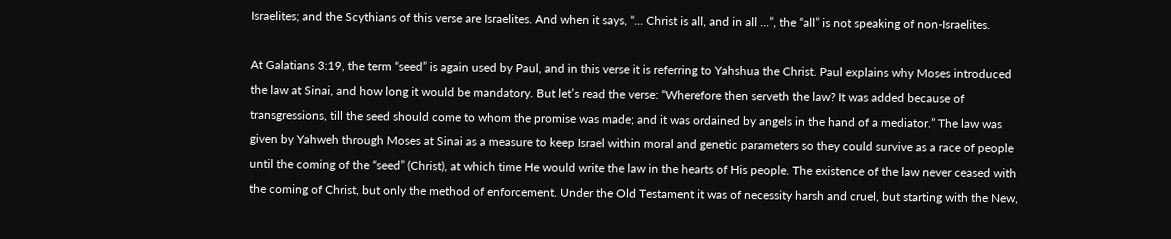Israelites; and the Scythians of this verse are Israelites. And when it says, “... Christ is all, and in all ...”, the “all” is not speaking of non-Israelites.

At Galatians 3:19, the term “seed” is again used by Paul, and in this verse it is referring to Yahshua the Christ. Paul explains why Moses introduced the law at Sinai, and how long it would be mandatory. But let’s read the verse: “Wherefore then serveth the law? It was added because of transgressions, till the seed should come to whom the promise was made; and it was ordained by angels in the hand of a mediator.” The law was given by Yahweh through Moses at Sinai as a measure to keep Israel within moral and genetic parameters so they could survive as a race of people until the coming of the “seed” (Christ), at which time He would write the law in the hearts of His people. The existence of the law never ceased with the coming of Christ, but only the method of enforcement. Under the Old Testament it was of necessity harsh and cruel, but starting with the New,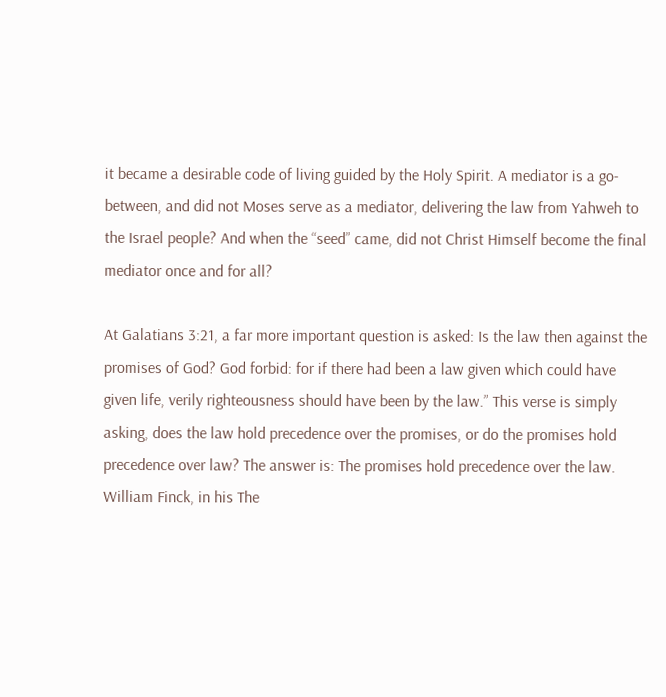it became a desirable code of living guided by the Holy Spirit. A mediator is a go-between, and did not Moses serve as a mediator, delivering the law from Yahweh to the Israel people? And when the “seed” came, did not Christ Himself become the final mediator once and for all?

At Galatians 3:21, a far more important question is asked: Is the law then against the promises of God? God forbid: for if there had been a law given which could have given life, verily righteousness should have been by the law.” This verse is simply asking, does the law hold precedence over the promises, or do the promises hold precedence over law? The answer is: The promises hold precedence over the law. William Finck, in his The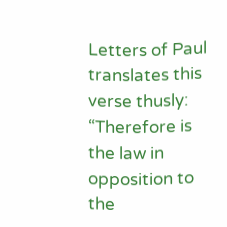Letters of Paul translates this verse thusly: “Therefore is the law in opposition to the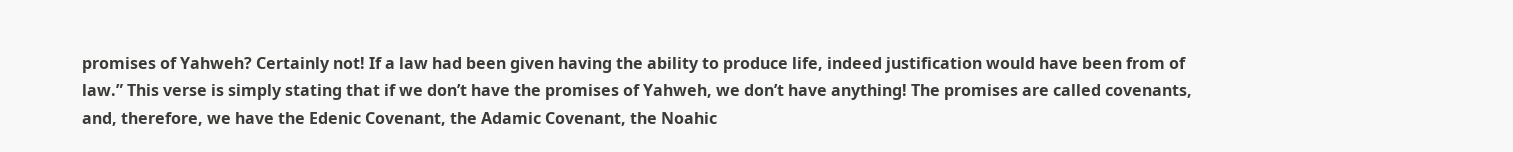promises of Yahweh? Certainly not! If a law had been given having the ability to produce life, indeed justification would have been from of law.” This verse is simply stating that if we don’t have the promises of Yahweh, we don’t have anything! The promises are called covenants, and, therefore, we have the Edenic Covenant, the Adamic Covenant, the Noahic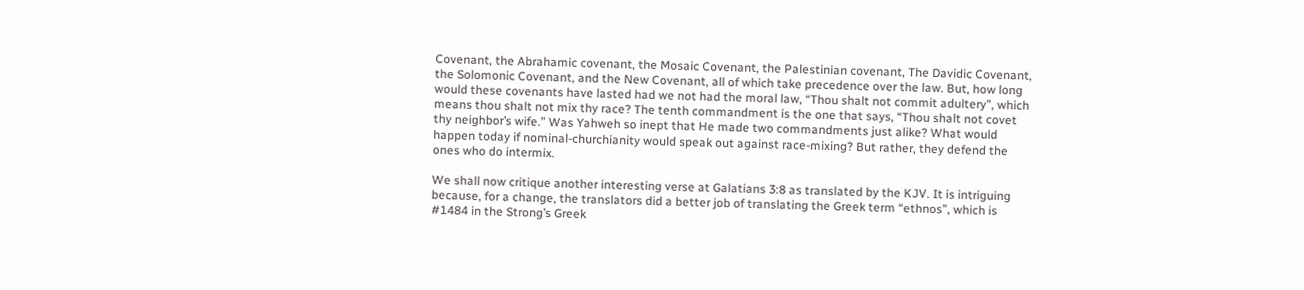Covenant, the Abrahamic covenant, the Mosaic Covenant, the Palestinian covenant, The Davidic Covenant, the Solomonic Covenant, and the New Covenant, all of which take precedence over the law. But, how long would these covenants have lasted had we not had the moral law, “Thou shalt not commit adultery”, which means thou shalt not mix thy race? The tenth commandment is the one that says, “Thou shalt not covet thy neighbor’s wife.” Was Yahweh so inept that He made two commandments just alike? What would happen today if nominal-churchianity would speak out against race-mixing? But rather, they defend the ones who do intermix.

We shall now critique another interesting verse at Galatians 3:8 as translated by the KJV. It is intriguing because, for a change, the translators did a better job of translating the Greek term “ethnos”, which is #1484 in the Strong’s Greek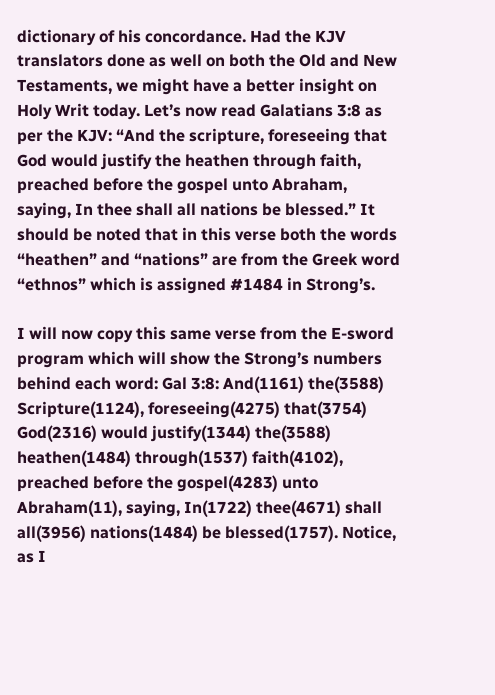dictionary of his concordance. Had the KJV translators done as well on both the Old and New Testaments, we might have a better insight on Holy Writ today. Let’s now read Galatians 3:8 as per the KJV: “And the scripture, foreseeing that God would justify the heathen through faith, preached before the gospel unto Abraham, saying, In thee shall all nations be blessed.” It should be noted that in this verse both the words “heathen” and “nations” are from the Greek word “ethnos” which is assigned #1484 in Strong’s.

I will now copy this same verse from the E-sword program which will show the Strong’s numbers behind each word: Gal 3:8: And(1161) the(3588) Scripture(1124), foreseeing(4275) that(3754) God(2316) would justify(1344) the(3588) heathen(1484) through(1537) faith(4102), preached before the gospel(4283) unto Abraham(11), saying, In(1722) thee(4671) shall all(3956) nations(1484) be blessed(1757). Notice, as I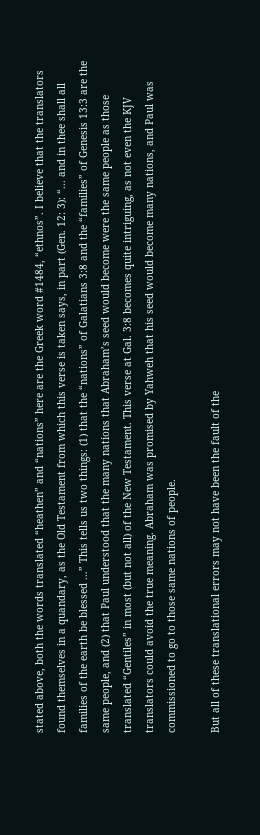stated above, both the words translated “heathen” and “nations” here are the Greek word #1484, “ethnos”. I believe that the translators found themselves in a quandary, as the Old Testament from which this verse is taken says, in part (Gen. 12: 3): “... and in thee shall all families of the earth be blessed ...” This tells us two things: (1) that the “nations” of Galatians 3:8 and the “families” of Genesis 13:3 are the same people, and (2) that Paul understood that the many nations that Abraham’s seed would become were the same people as those translated “Gentiles” in most (but not all) of the New Testament. This verse at Gal. 3:8 becomes quite intriguing, as not even the KJV translators could avoid the true meaning. Abraham was promised by Yahweh that his seed would become many nations, and Paul was commissioned to go to those same nations of people.

But all of these translational errors may not have been the fault of the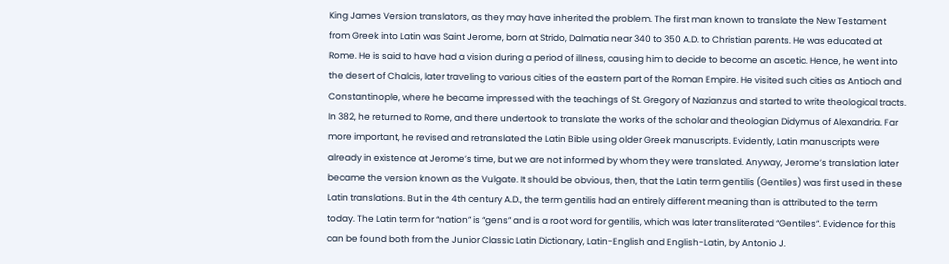King James Version translators, as they may have inherited the problem. The first man known to translate the New Testament from Greek into Latin was Saint Jerome, born at Strido, Dalmatia near 340 to 350 A.D. to Christian parents. He was educated at Rome. He is said to have had a vision during a period of illness, causing him to decide to become an ascetic. Hence, he went into the desert of Chalcis, later traveling to various cities of the eastern part of the Roman Empire. He visited such cities as Antioch and Constantinople, where he became impressed with the teachings of St. Gregory of Nazianzus and started to write theological tracts. In 382, he returned to Rome, and there undertook to translate the works of the scholar and theologian Didymus of Alexandria. Far more important, he revised and retranslated the Latin Bible using older Greek manuscripts. Evidently, Latin manuscripts were already in existence at Jerome’s time, but we are not informed by whom they were translated. Anyway, Jerome’s translation later became the version known as the Vulgate. It should be obvious, then, that the Latin term gentilis (Gentiles) was first used in these Latin translations. But in the 4th century A.D., the term gentilis had an entirely different meaning than is attributed to the term today. The Latin term for “nation” is “gens” and is a root word for gentilis, which was later transliterated “Gentiles”. Evidence for this can be found both from the Junior Classic Latin Dictionary, Latin-English and English-Latin, by Antonio J.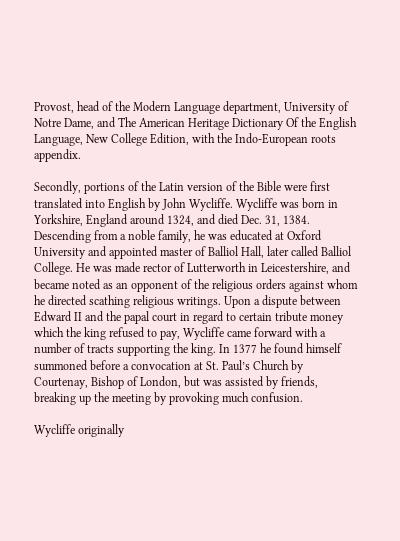Provost, head of the Modern Language department, University of Notre Dame, and The American Heritage Dictionary Of the English Language, New College Edition, with the Indo-European roots appendix.

Secondly, portions of the Latin version of the Bible were first translated into English by John Wycliffe. Wycliffe was born in Yorkshire, England around 1324, and died Dec. 31, 1384. Descending from a noble family, he was educated at Oxford University and appointed master of Balliol Hall, later called Balliol College. He was made rector of Lutterworth in Leicestershire, and became noted as an opponent of the religious orders against whom he directed scathing religious writings. Upon a dispute between Edward II and the papal court in regard to certain tribute money which the king refused to pay, Wycliffe came forward with a number of tracts supporting the king. In 1377 he found himself summoned before a convocation at St. Paul’s Church by Courtenay, Bishop of London, but was assisted by friends, breaking up the meeting by provoking much confusion.

Wycliffe originally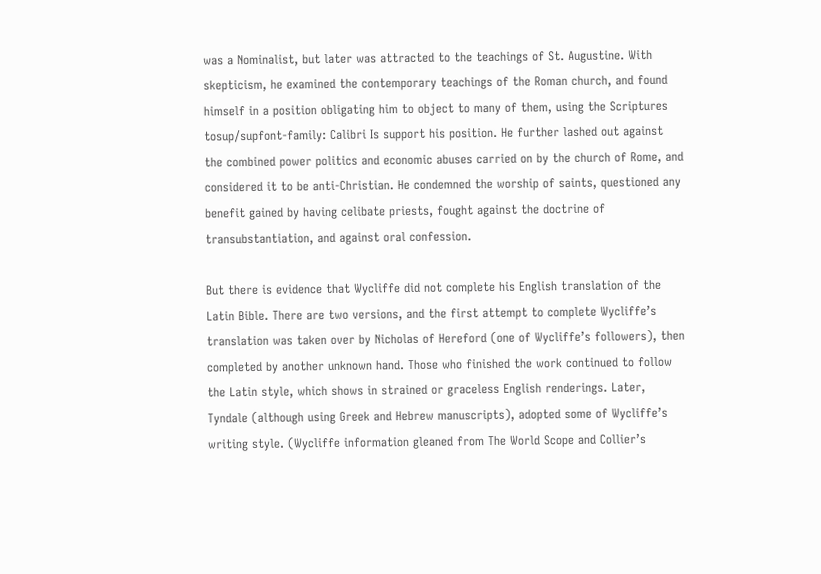was a Nominalist, but later was attracted to the teachings of St. Augustine. With skepticism, he examined the contemporary teachings of the Roman church, and found himself in a position obligating him to object to many of them, using the Scriptures tosup/supfont-family: Calibri Is support his position. He further lashed out against the combined power politics and economic abuses carried on by the church of Rome, and considered it to be anti-Christian. He condemned the worship of saints, questioned any benefit gained by having celibate priests, fought against the doctrine of transubstantiation, and against oral confession.

But there is evidence that Wycliffe did not complete his English translation of the Latin Bible. There are two versions, and the first attempt to complete Wycliffe’s translation was taken over by Nicholas of Hereford (one of Wycliffe’s followers), then completed by another unknown hand. Those who finished the work continued to follow the Latin style, which shows in strained or graceless English renderings. Later, Tyndale (although using Greek and Hebrew manuscripts), adopted some of Wycliffe’s writing style. (Wycliffe information gleaned from The World Scope and Collier’s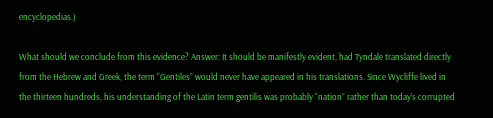encyclopedias.)

What should we conclude from this evidence? Answer: It should be manifestly evident, had Tyndale translated directly from the Hebrew and Greek, the term “Gentiles” would never have appeared in his translations. Since Wycliffe lived in the thirteen hundreds, his understanding of the Latin term gentilis was probably “nation” rather than today’s corrupted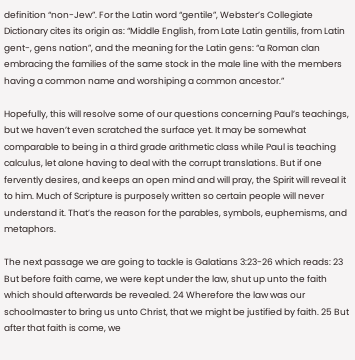definition “non-Jew”. For the Latin word “gentile”, Webster’s Collegiate Dictionary cites its origin as: “Middle English, from Late Latin gentilis, from Latin gent-, gens nation”, and the meaning for the Latin gens: “a Roman clan embracing the families of the same stock in the male line with the members having a common name and worshiping a common ancestor.”

Hopefully, this will resolve some of our questions concerning Paul’s teachings, but we haven’t even scratched the surface yet. It may be somewhat comparable to being in a third grade arithmetic class while Paul is teaching calculus, let alone having to deal with the corrupt translations. But if one fervently desires, and keeps an open mind and will pray, the Spirit will reveal it to him. Much of Scripture is purposely written so certain people will never understand it. That’s the reason for the parables, symbols, euphemisms, and metaphors.

The next passage we are going to tackle is Galatians 3:23-26 which reads: 23 But before faith came, we were kept under the law, shut up unto the faith which should afterwards be revealed. 24 Wherefore the law was our schoolmaster to bring us unto Christ, that we might be justified by faith. 25 But after that faith is come, we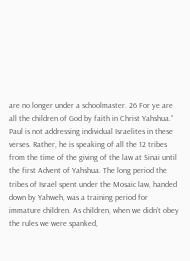are no longer under a schoolmaster. 26 For ye are all the children of God by faith in Christ Yahshua.” Paul is not addressing individual Israelites in these verses. Rather, he is speaking of all the 12 tribes from the time of the giving of the law at Sinai until the first Advent of Yahshua. The long period the tribes of Israel spent under the Mosaic law, handed down by Yahweh, was a training period for immature children. As children, when we didn’t obey the rules we were spanked,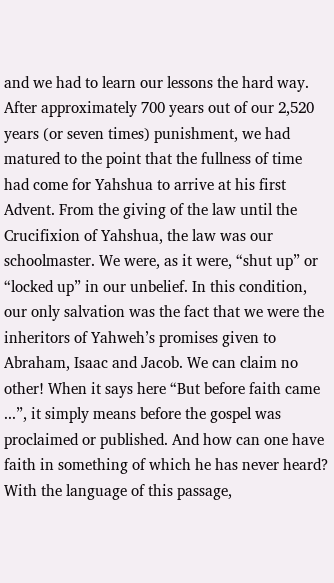and we had to learn our lessons the hard way. After approximately 700 years out of our 2,520 years (or seven times) punishment, we had matured to the point that the fullness of time had come for Yahshua to arrive at his first Advent. From the giving of the law until the Crucifixion of Yahshua, the law was our schoolmaster. We were, as it were, “shut up” or “locked up” in our unbelief. In this condition, our only salvation was the fact that we were the inheritors of Yahweh’s promises given to Abraham, Isaac and Jacob. We can claim no other! When it says here “But before faith came ...”, it simply means before the gospel was proclaimed or published. And how can one have faith in something of which he has never heard? With the language of this passage,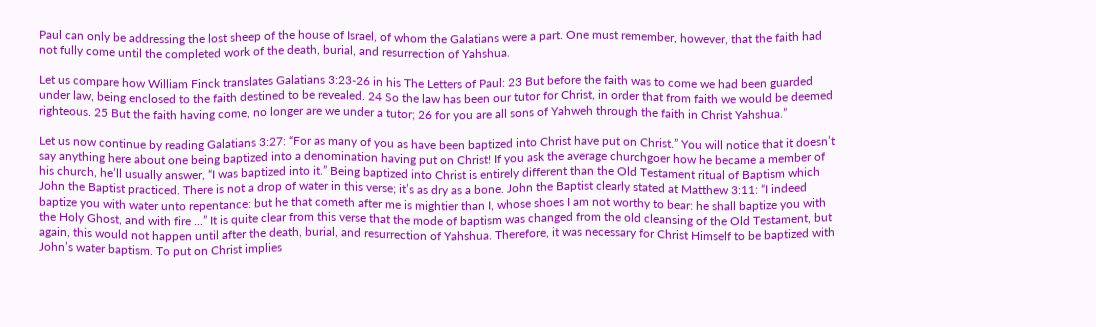Paul can only be addressing the lost sheep of the house of Israel, of whom the Galatians were a part. One must remember, however, that the faith had not fully come until the completed work of the death, burial, and resurrection of Yahshua.

Let us compare how William Finck translates Galatians 3:23-26 in his The Letters of Paul: 23 But before the faith was to come we had been guarded under law, being enclosed to the faith destined to be revealed. 24 So the law has been our tutor for Christ, in order that from faith we would be deemed righteous. 25 But the faith having come, no longer are we under a tutor; 26 for you are all sons of Yahweh through the faith in Christ Yahshua.”

Let us now continue by reading Galatians 3:27: “For as many of you as have been baptized into Christ have put on Christ.” You will notice that it doesn’t say anything here about one being baptized into a denomination having put on Christ! If you ask the average churchgoer how he became a member of his church, he’ll usually answer, “I was baptized into it.” Being baptized into Christ is entirely different than the Old Testament ritual of Baptism which John the Baptist practiced. There is not a drop of water in this verse; it’s as dry as a bone. John the Baptist clearly stated at Matthew 3:11: “I indeed baptize you with water unto repentance: but he that cometh after me is mightier than I, whose shoes I am not worthy to bear: he shall baptize you with the Holy Ghost, and with fire ...” It is quite clear from this verse that the mode of baptism was changed from the old cleansing of the Old Testament, but again, this would not happen until after the death, burial, and resurrection of Yahshua. Therefore, it was necessary for Christ Himself to be baptized with John’s water baptism. To put on Christ implies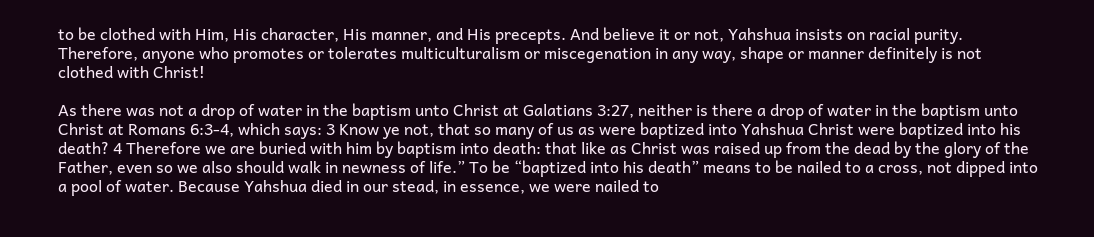to be clothed with Him, His character, His manner, and His precepts. And believe it or not, Yahshua insists on racial purity. Therefore, anyone who promotes or tolerates multiculturalism or miscegenation in any way, shape or manner definitely is not clothed with Christ!

As there was not a drop of water in the baptism unto Christ at Galatians 3:27, neither is there a drop of water in the baptism unto Christ at Romans 6:3-4, which says: 3 Know ye not, that so many of us as were baptized into Yahshua Christ were baptized into his death? 4 Therefore we are buried with him by baptism into death: that like as Christ was raised up from the dead by the glory of the Father, even so we also should walk in newness of life.” To be “baptized into his death” means to be nailed to a cross, not dipped into a pool of water. Because Yahshua died in our stead, in essence, we were nailed to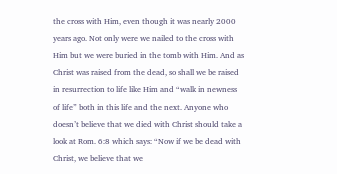the cross with Him, even though it was nearly 2000 years ago. Not only were we nailed to the cross with Him but we were buried in the tomb with Him. And as Christ was raised from the dead, so shall we be raised in resurrection to life like Him and “walk in newness of life” both in this life and the next. Anyone who doesn’t believe that we died with Christ should take a look at Rom. 6:8 which says: “Now if we be dead with Christ, we believe that we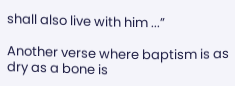shall also live with him ...”

Another verse where baptism is as dry as a bone is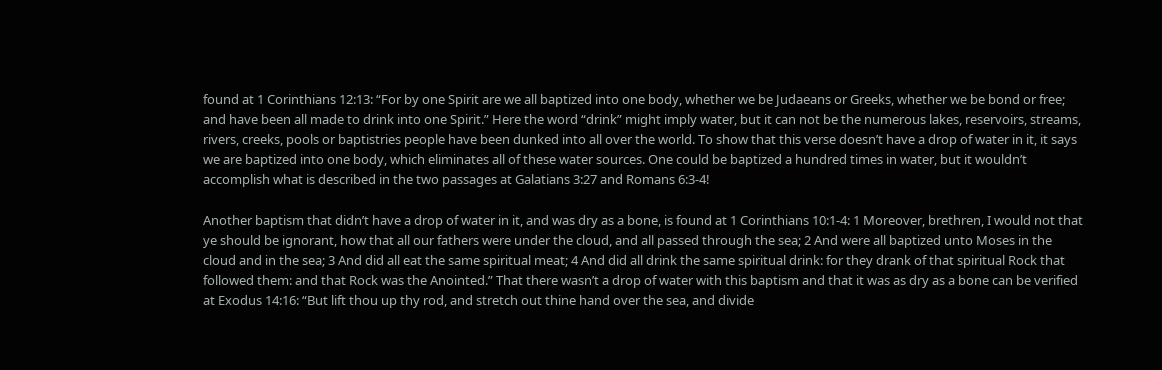found at 1 Corinthians 12:13: “For by one Spirit are we all baptized into one body, whether we be Judaeans or Greeks, whether we be bond or free; and have been all made to drink into one Spirit.” Here the word “drink” might imply water, but it can not be the numerous lakes, reservoirs, streams, rivers, creeks, pools or baptistries people have been dunked into all over the world. To show that this verse doesn’t have a drop of water in it, it says we are baptized into one body, which eliminates all of these water sources. One could be baptized a hundred times in water, but it wouldn’t accomplish what is described in the two passages at Galatians 3:27 and Romans 6:3-4!

Another baptism that didn’t have a drop of water in it, and was dry as a bone, is found at 1 Corinthians 10:1-4: 1 Moreover, brethren, I would not that ye should be ignorant, how that all our fathers were under the cloud, and all passed through the sea; 2 And were all baptized unto Moses in the cloud and in the sea; 3 And did all eat the same spiritual meat; 4 And did all drink the same spiritual drink: for they drank of that spiritual Rock that followed them: and that Rock was the Anointed.” That there wasn’t a drop of water with this baptism and that it was as dry as a bone can be verified at Exodus 14:16: “But lift thou up thy rod, and stretch out thine hand over the sea, and divide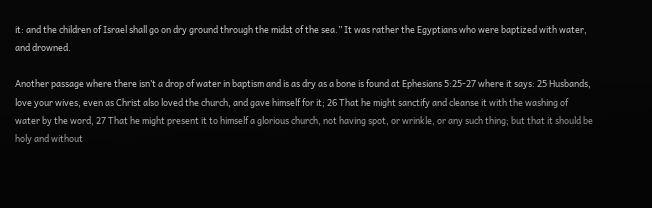it: and the children of Israel shall go on dry ground through the midst of the sea.” It was rather the Egyptians who were baptized with water, and drowned.

Another passage where there isn’t a drop of water in baptism and is as dry as a bone is found at Ephesians 5:25-27 where it says: 25 Husbands, love your wives, even as Christ also loved the church, and gave himself for it; 26 That he might sanctify and cleanse it with the washing of water by the word, 27 That he might present it to himself a glorious church, not having spot, or wrinkle, or any such thing; but that it should be holy and without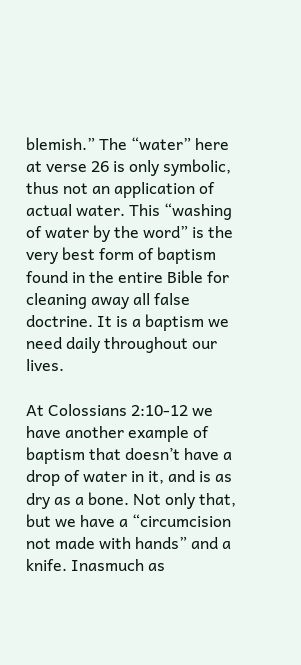blemish.” The “water” here at verse 26 is only symbolic, thus not an application of actual water. This “washing of water by the word” is the very best form of baptism found in the entire Bible for cleaning away all false doctrine. It is a baptism we need daily throughout our lives.

At Colossians 2:10-12 we have another example of baptism that doesn’t have a drop of water in it, and is as dry as a bone. Not only that, but we have a “circumcision not made with hands” and a knife. Inasmuch as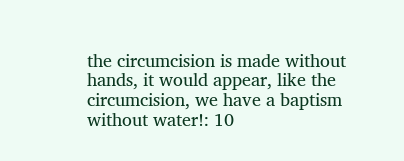the circumcision is made without hands, it would appear, like the circumcision, we have a baptism without water!: 10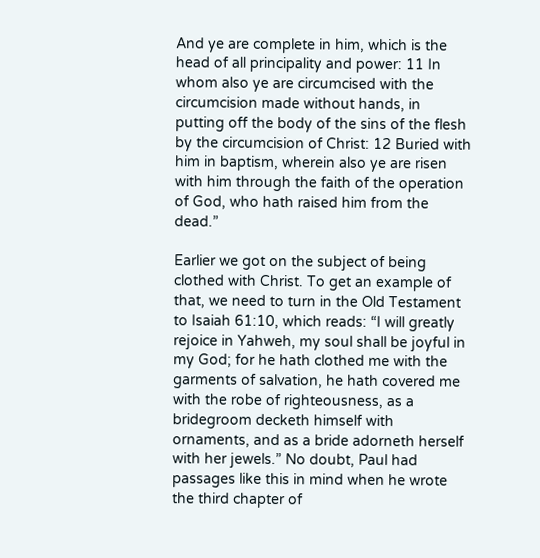And ye are complete in him, which is the head of all principality and power: 11 In whom also ye are circumcised with the circumcision made without hands, in putting off the body of the sins of the flesh by the circumcision of Christ: 12 Buried with him in baptism, wherein also ye are risen with him through the faith of the operation of God, who hath raised him from the dead.”

Earlier we got on the subject of being clothed with Christ. To get an example of that, we need to turn in the Old Testament to Isaiah 61:10, which reads: “I will greatly rejoice in Yahweh, my soul shall be joyful in my God; for he hath clothed me with the garments of salvation, he hath covered me with the robe of righteousness, as a bridegroom decketh himself with ornaments, and as a bride adorneth herself with her jewels.” No doubt, Paul had passages like this in mind when he wrote the third chapter of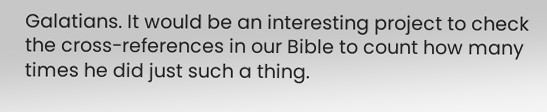Galatians. It would be an interesting project to check the cross-references in our Bible to count how many times he did just such a thing.